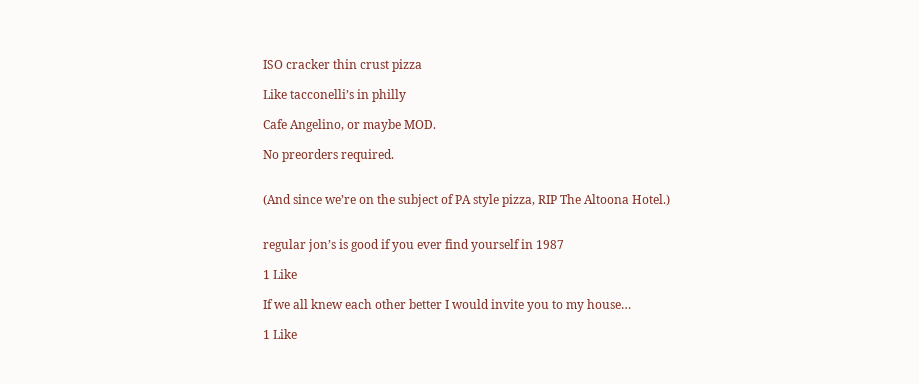ISO cracker thin crust pizza

Like tacconelli’s in philly

Cafe Angelino, or maybe MOD.

No preorders required.


(And since we’re on the subject of PA style pizza, RIP The Altoona Hotel.)


regular jon’s is good if you ever find yourself in 1987

1 Like

If we all knew each other better I would invite you to my house…

1 Like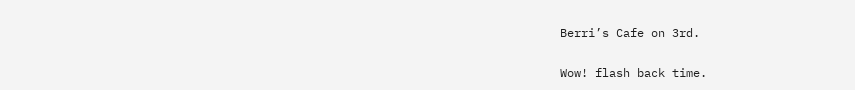Berri’s Cafe on 3rd.

Wow! flash back time.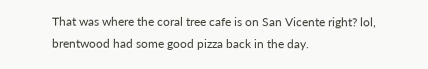That was where the coral tree cafe is on San Vicente right? lol, brentwood had some good pizza back in the day.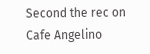Second the rec on Cafe Angelino